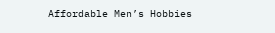Affordable Men’s Hobbies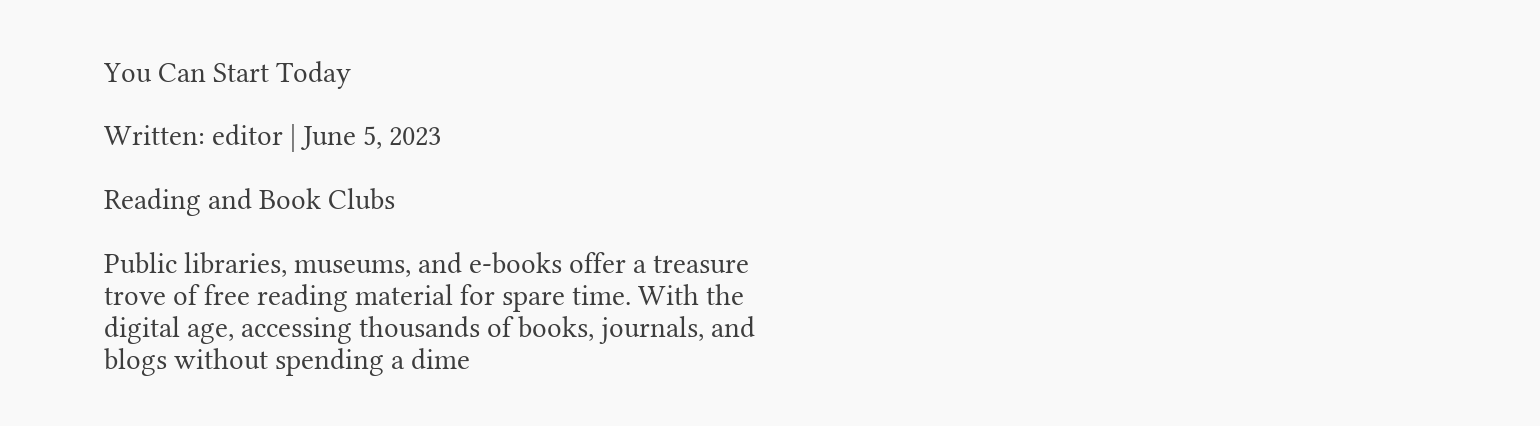You Can Start Today

Written: editor | June 5, 2023

Reading and Book Clubs

Public libraries, museums, and e-books offer a treasure trove of free reading material for spare time. With the digital age, accessing thousands of books, journals, and blogs without spending a dime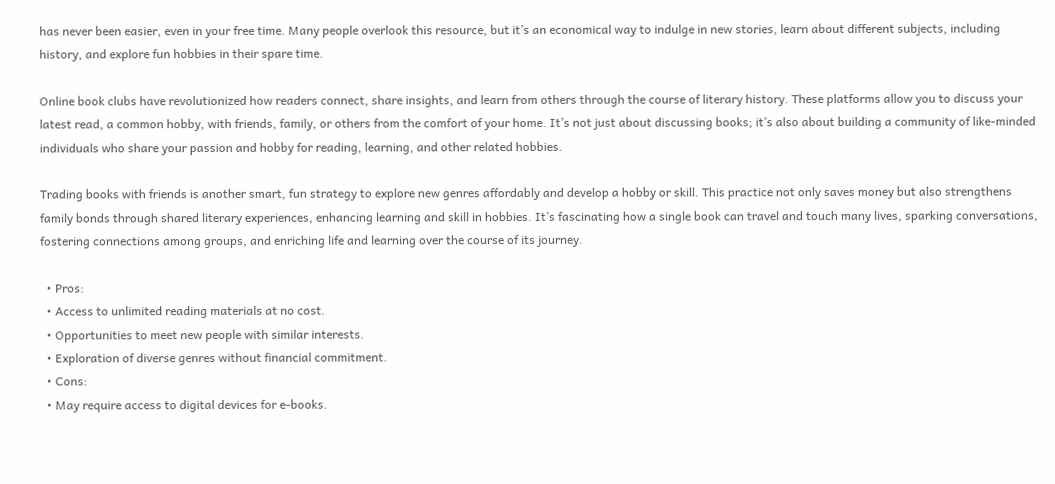has never been easier, even in your free time. Many people overlook this resource, but it’s an economical way to indulge in new stories, learn about different subjects, including history, and explore fun hobbies in their spare time.

Online book clubs have revolutionized how readers connect, share insights, and learn from others through the course of literary history. These platforms allow you to discuss your latest read, a common hobby, with friends, family, or others from the comfort of your home. It’s not just about discussing books; it’s also about building a community of like-minded individuals who share your passion and hobby for reading, learning, and other related hobbies.

Trading books with friends is another smart, fun strategy to explore new genres affordably and develop a hobby or skill. This practice not only saves money but also strengthens family bonds through shared literary experiences, enhancing learning and skill in hobbies. It’s fascinating how a single book can travel and touch many lives, sparking conversations, fostering connections among groups, and enriching life and learning over the course of its journey.

  • Pros:
  • Access to unlimited reading materials at no cost.
  • Opportunities to meet new people with similar interests.
  • Exploration of diverse genres without financial commitment.
  • Cons:
  • May require access to digital devices for e-books.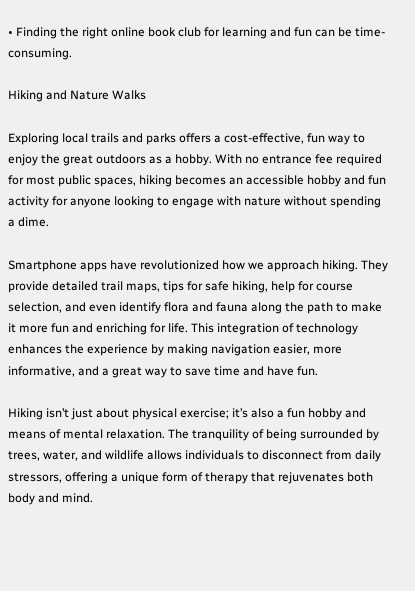• Finding the right online book club for learning and fun can be time-consuming.

Hiking and Nature Walks

Exploring local trails and parks offers a cost-effective, fun way to enjoy the great outdoors as a hobby. With no entrance fee required for most public spaces, hiking becomes an accessible hobby and fun activity for anyone looking to engage with nature without spending a dime.

Smartphone apps have revolutionized how we approach hiking. They provide detailed trail maps, tips for safe hiking, help for course selection, and even identify flora and fauna along the path to make it more fun and enriching for life. This integration of technology enhances the experience by making navigation easier, more informative, and a great way to save time and have fun.

Hiking isn’t just about physical exercise; it’s also a fun hobby and means of mental relaxation. The tranquility of being surrounded by trees, water, and wildlife allows individuals to disconnect from daily stressors, offering a unique form of therapy that rejuvenates both body and mind.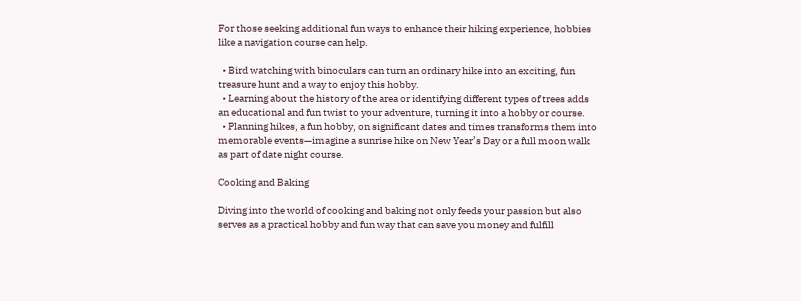For those seeking additional fun ways to enhance their hiking experience, hobbies like a navigation course can help.

  • Bird watching with binoculars can turn an ordinary hike into an exciting, fun treasure hunt and a way to enjoy this hobby.
  • Learning about the history of the area or identifying different types of trees adds an educational and fun twist to your adventure, turning it into a hobby or course.
  • Planning hikes, a fun hobby, on significant dates and times transforms them into memorable events—imagine a sunrise hike on New Year’s Day or a full moon walk as part of date night course.

Cooking and Baking

Diving into the world of cooking and baking not only feeds your passion but also serves as a practical hobby and fun way that can save you money and fulfill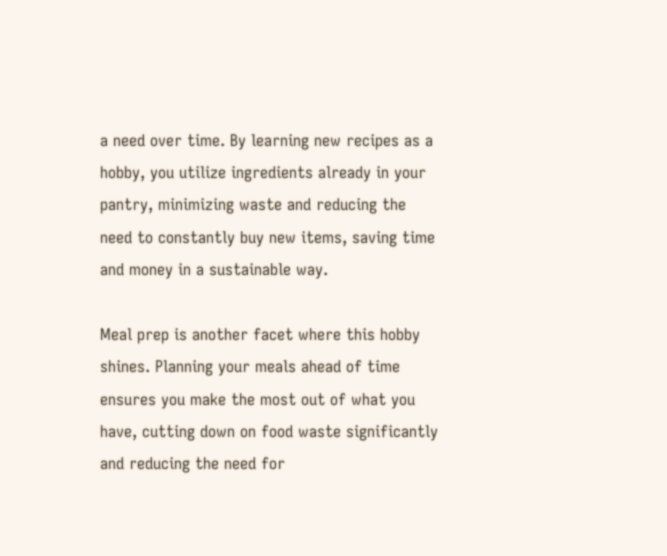a need over time. By learning new recipes as a hobby, you utilize ingredients already in your pantry, minimizing waste and reducing the need to constantly buy new items, saving time and money in a sustainable way.

Meal prep is another facet where this hobby shines. Planning your meals ahead of time ensures you make the most out of what you have, cutting down on food waste significantly and reducing the need for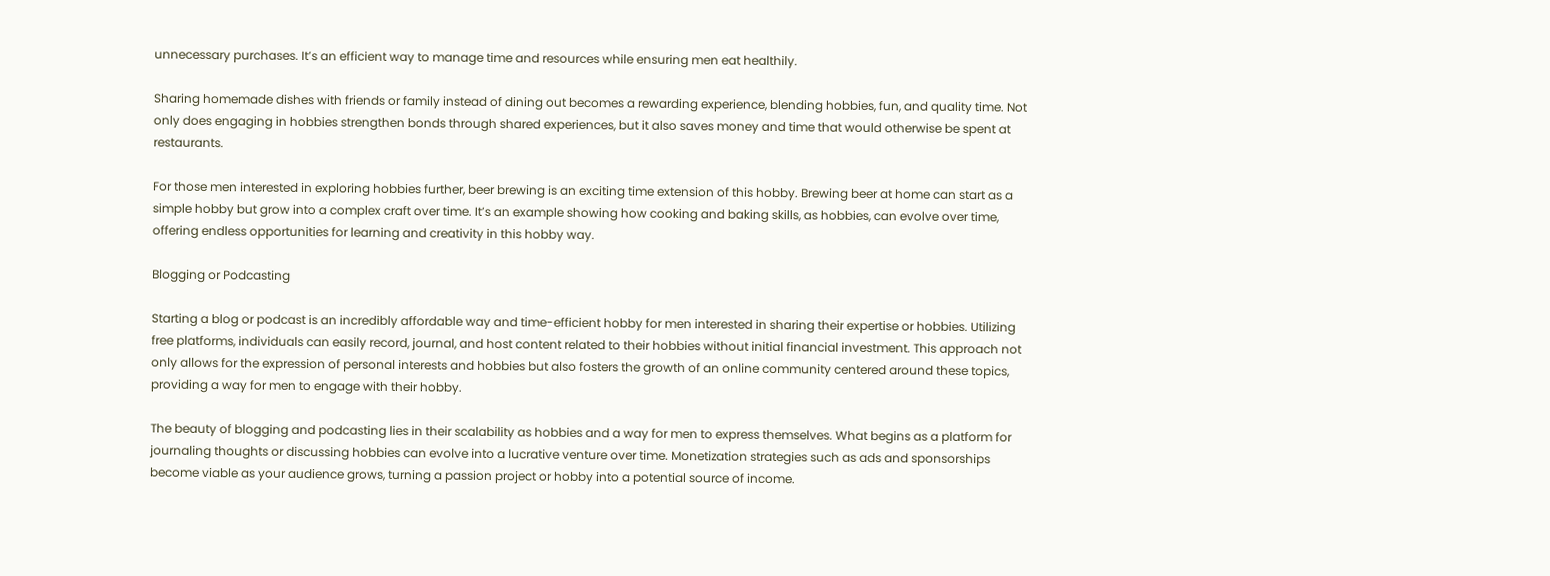unnecessary purchases. It’s an efficient way to manage time and resources while ensuring men eat healthily.

Sharing homemade dishes with friends or family instead of dining out becomes a rewarding experience, blending hobbies, fun, and quality time. Not only does engaging in hobbies strengthen bonds through shared experiences, but it also saves money and time that would otherwise be spent at restaurants.

For those men interested in exploring hobbies further, beer brewing is an exciting time extension of this hobby. Brewing beer at home can start as a simple hobby but grow into a complex craft over time. It’s an example showing how cooking and baking skills, as hobbies, can evolve over time, offering endless opportunities for learning and creativity in this hobby way.

Blogging or Podcasting

Starting a blog or podcast is an incredibly affordable way and time-efficient hobby for men interested in sharing their expertise or hobbies. Utilizing free platforms, individuals can easily record, journal, and host content related to their hobbies without initial financial investment. This approach not only allows for the expression of personal interests and hobbies but also fosters the growth of an online community centered around these topics, providing a way for men to engage with their hobby.

The beauty of blogging and podcasting lies in their scalability as hobbies and a way for men to express themselves. What begins as a platform for journaling thoughts or discussing hobbies can evolve into a lucrative venture over time. Monetization strategies such as ads and sponsorships become viable as your audience grows, turning a passion project or hobby into a potential source of income.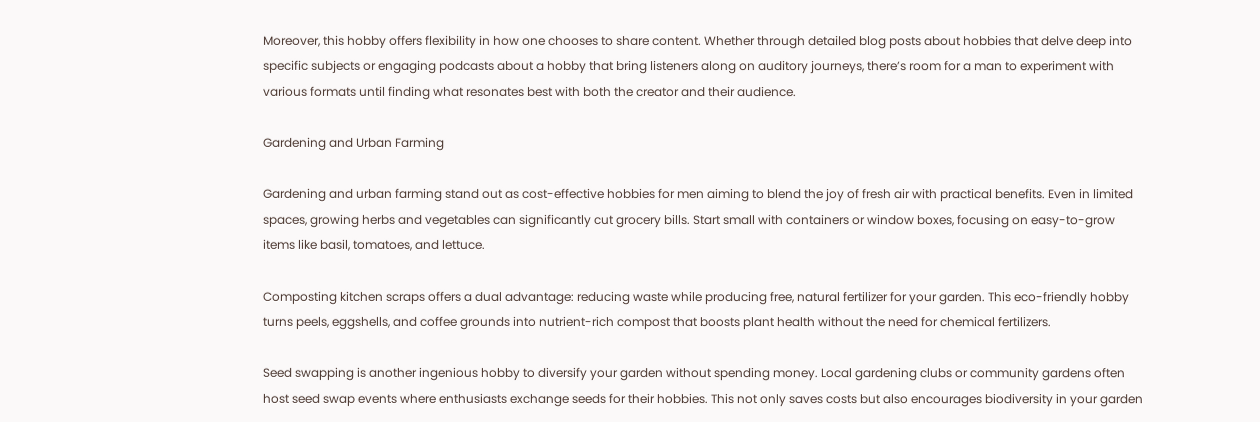Moreover, this hobby offers flexibility in how one chooses to share content. Whether through detailed blog posts about hobbies that delve deep into specific subjects or engaging podcasts about a hobby that bring listeners along on auditory journeys, there’s room for a man to experiment with various formats until finding what resonates best with both the creator and their audience.

Gardening and Urban Farming

Gardening and urban farming stand out as cost-effective hobbies for men aiming to blend the joy of fresh air with practical benefits. Even in limited spaces, growing herbs and vegetables can significantly cut grocery bills. Start small with containers or window boxes, focusing on easy-to-grow items like basil, tomatoes, and lettuce.

Composting kitchen scraps offers a dual advantage: reducing waste while producing free, natural fertilizer for your garden. This eco-friendly hobby turns peels, eggshells, and coffee grounds into nutrient-rich compost that boosts plant health without the need for chemical fertilizers.

Seed swapping is another ingenious hobby to diversify your garden without spending money. Local gardening clubs or community gardens often host seed swap events where enthusiasts exchange seeds for their hobbies. This not only saves costs but also encourages biodiversity in your garden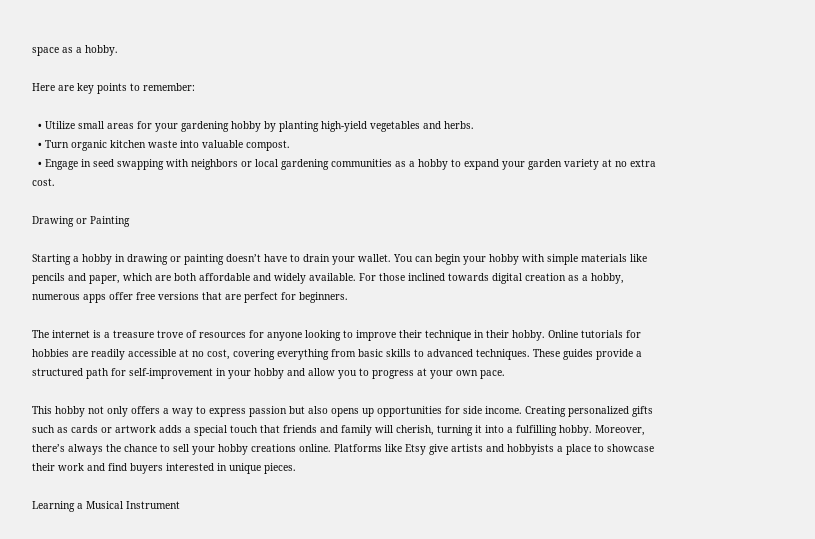space as a hobby.

Here are key points to remember:

  • Utilize small areas for your gardening hobby by planting high-yield vegetables and herbs.
  • Turn organic kitchen waste into valuable compost.
  • Engage in seed swapping with neighbors or local gardening communities as a hobby to expand your garden variety at no extra cost.

Drawing or Painting

Starting a hobby in drawing or painting doesn’t have to drain your wallet. You can begin your hobby with simple materials like pencils and paper, which are both affordable and widely available. For those inclined towards digital creation as a hobby, numerous apps offer free versions that are perfect for beginners.

The internet is a treasure trove of resources for anyone looking to improve their technique in their hobby. Online tutorials for hobbies are readily accessible at no cost, covering everything from basic skills to advanced techniques. These guides provide a structured path for self-improvement in your hobby and allow you to progress at your own pace.

This hobby not only offers a way to express passion but also opens up opportunities for side income. Creating personalized gifts such as cards or artwork adds a special touch that friends and family will cherish, turning it into a fulfilling hobby. Moreover, there’s always the chance to sell your hobby creations online. Platforms like Etsy give artists and hobbyists a place to showcase their work and find buyers interested in unique pieces.

Learning a Musical Instrument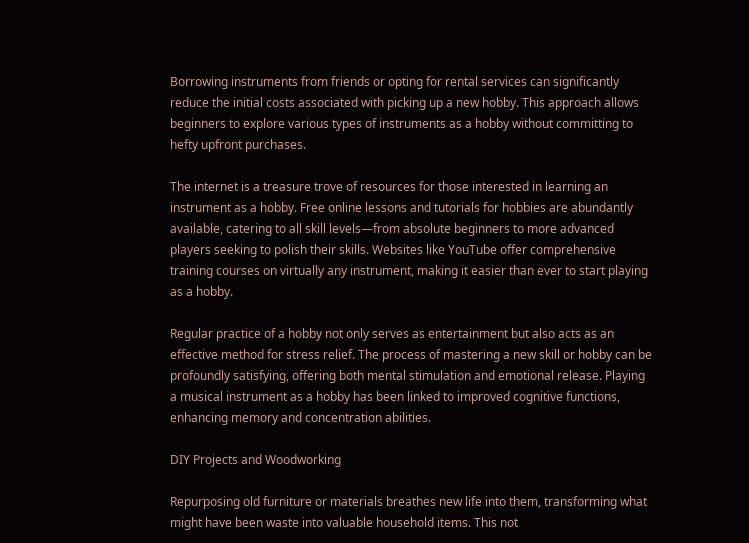Borrowing instruments from friends or opting for rental services can significantly reduce the initial costs associated with picking up a new hobby. This approach allows beginners to explore various types of instruments as a hobby without committing to hefty upfront purchases.

The internet is a treasure trove of resources for those interested in learning an instrument as a hobby. Free online lessons and tutorials for hobbies are abundantly available, catering to all skill levels—from absolute beginners to more advanced players seeking to polish their skills. Websites like YouTube offer comprehensive training courses on virtually any instrument, making it easier than ever to start playing as a hobby.

Regular practice of a hobby not only serves as entertainment but also acts as an effective method for stress relief. The process of mastering a new skill or hobby can be profoundly satisfying, offering both mental stimulation and emotional release. Playing a musical instrument as a hobby has been linked to improved cognitive functions, enhancing memory and concentration abilities.

DIY Projects and Woodworking

Repurposing old furniture or materials breathes new life into them, transforming what might have been waste into valuable household items. This not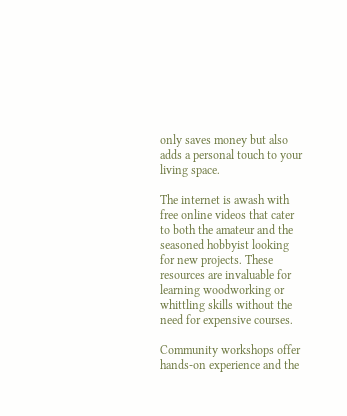only saves money but also adds a personal touch to your living space.

The internet is awash with free online videos that cater to both the amateur and the seasoned hobbyist looking for new projects. These resources are invaluable for learning woodworking or whittling skills without the need for expensive courses.

Community workshops offer hands-on experience and the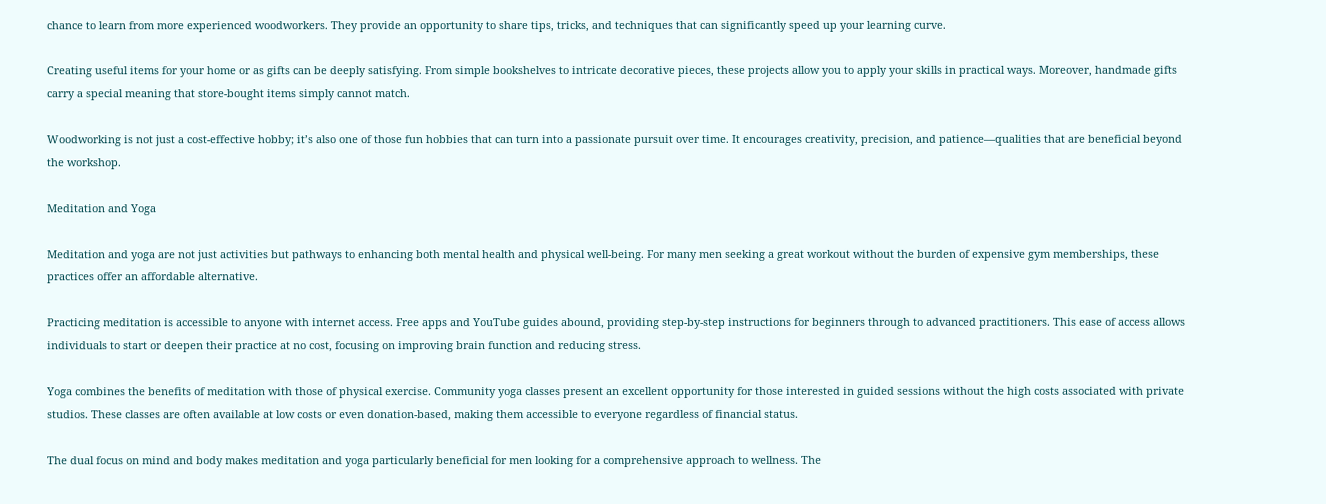chance to learn from more experienced woodworkers. They provide an opportunity to share tips, tricks, and techniques that can significantly speed up your learning curve.

Creating useful items for your home or as gifts can be deeply satisfying. From simple bookshelves to intricate decorative pieces, these projects allow you to apply your skills in practical ways. Moreover, handmade gifts carry a special meaning that store-bought items simply cannot match.

Woodworking is not just a cost-effective hobby; it’s also one of those fun hobbies that can turn into a passionate pursuit over time. It encourages creativity, precision, and patience—qualities that are beneficial beyond the workshop.

Meditation and Yoga

Meditation and yoga are not just activities but pathways to enhancing both mental health and physical well-being. For many men seeking a great workout without the burden of expensive gym memberships, these practices offer an affordable alternative.

Practicing meditation is accessible to anyone with internet access. Free apps and YouTube guides abound, providing step-by-step instructions for beginners through to advanced practitioners. This ease of access allows individuals to start or deepen their practice at no cost, focusing on improving brain function and reducing stress.

Yoga combines the benefits of meditation with those of physical exercise. Community yoga classes present an excellent opportunity for those interested in guided sessions without the high costs associated with private studios. These classes are often available at low costs or even donation-based, making them accessible to everyone regardless of financial status.

The dual focus on mind and body makes meditation and yoga particularly beneficial for men looking for a comprehensive approach to wellness. The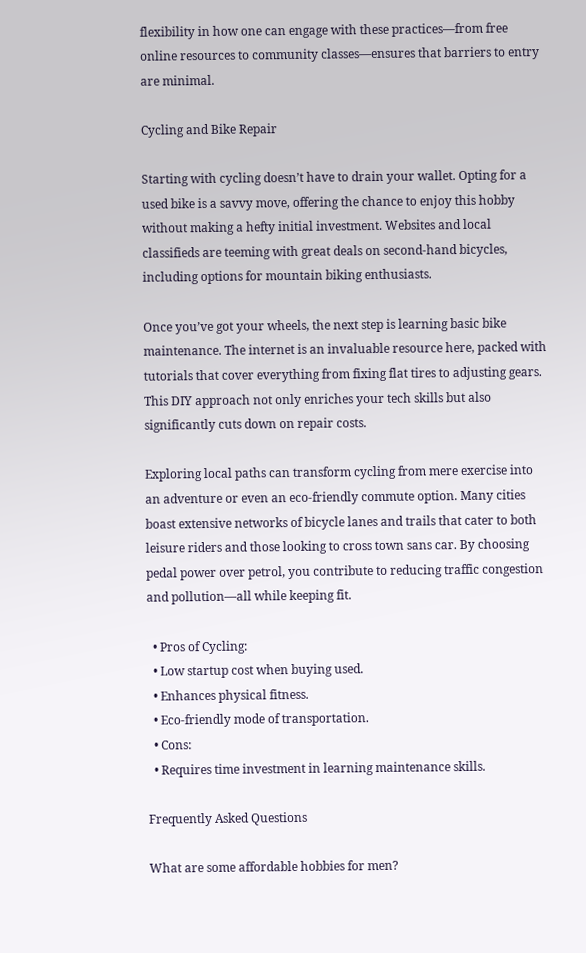flexibility in how one can engage with these practices—from free online resources to community classes—ensures that barriers to entry are minimal.

Cycling and Bike Repair

Starting with cycling doesn’t have to drain your wallet. Opting for a used bike is a savvy move, offering the chance to enjoy this hobby without making a hefty initial investment. Websites and local classifieds are teeming with great deals on second-hand bicycles, including options for mountain biking enthusiasts.

Once you’ve got your wheels, the next step is learning basic bike maintenance. The internet is an invaluable resource here, packed with tutorials that cover everything from fixing flat tires to adjusting gears. This DIY approach not only enriches your tech skills but also significantly cuts down on repair costs.

Exploring local paths can transform cycling from mere exercise into an adventure or even an eco-friendly commute option. Many cities boast extensive networks of bicycle lanes and trails that cater to both leisure riders and those looking to cross town sans car. By choosing pedal power over petrol, you contribute to reducing traffic congestion and pollution—all while keeping fit.

  • Pros of Cycling:
  • Low startup cost when buying used.
  • Enhances physical fitness.
  • Eco-friendly mode of transportation.
  • Cons:
  • Requires time investment in learning maintenance skills.

Frequently Asked Questions

What are some affordable hobbies for men?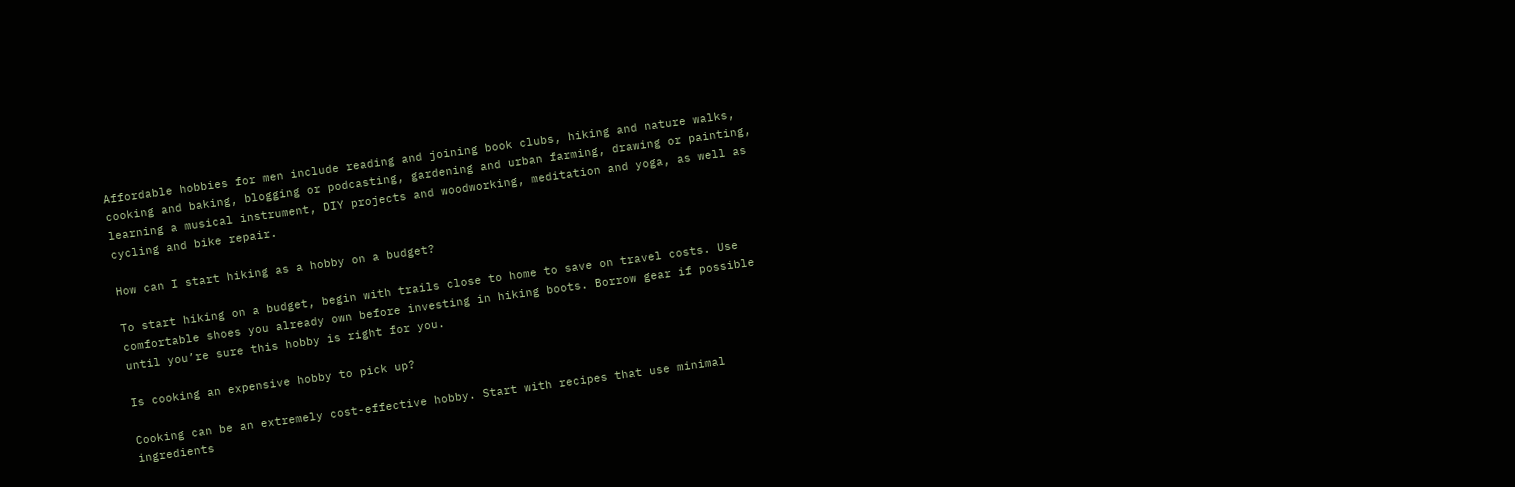Affordable hobbies for men include reading and joining book clubs, hiking and nature walks, cooking and baking, blogging or podcasting, gardening and urban farming, drawing or painting, learning a musical instrument, DIY projects and woodworking, meditation and yoga, as well as cycling and bike repair.

How can I start hiking as a hobby on a budget?

To start hiking on a budget, begin with trails close to home to save on travel costs. Use comfortable shoes you already own before investing in hiking boots. Borrow gear if possible until you’re sure this hobby is right for you.

Is cooking an expensive hobby to pick up?

Cooking can be an extremely cost-effective hobby. Start with recipes that use minimal ingredients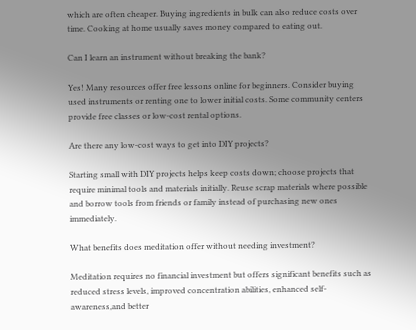which are often cheaper. Buying ingredients in bulk can also reduce costs over time. Cooking at home usually saves money compared to eating out.

Can I learn an instrument without breaking the bank?

Yes! Many resources offer free lessons online for beginners. Consider buying used instruments or renting one to lower initial costs. Some community centers provide free classes or low-cost rental options.

Are there any low-cost ways to get into DIY projects?

Starting small with DIY projects helps keep costs down; choose projects that require minimal tools and materials initially. Reuse scrap materials where possible and borrow tools from friends or family instead of purchasing new ones immediately.

What benefits does meditation offer without needing investment?

Meditation requires no financial investment but offers significant benefits such as reduced stress levels, improved concentration abilities, enhanced self-awareness,and better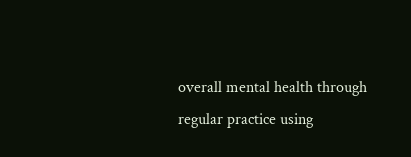overall mental health through regular practice using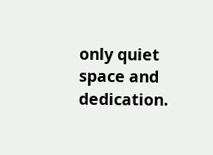only quiet space and dedication.